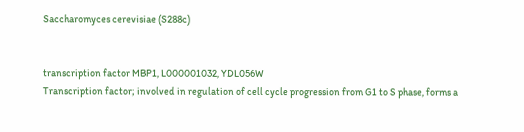Saccharomyces cerevisiae (S288c)


transcription factor MBP1, L000001032, YDL056W
Transcription factor; involved in regulation of cell cycle progression from G1 to S phase, forms a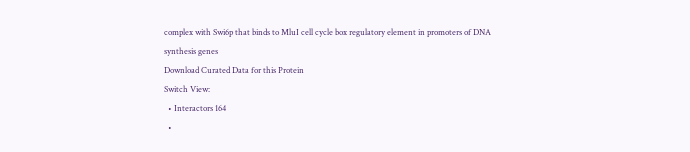complex with Swi6p that binds to MluI cell cycle box regulatory element in promoters of DNA synthesis genes
Download Curated Data for this Protein
Switch View:
  • Interactors 164
  •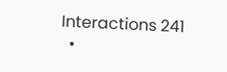Interactions 241
  •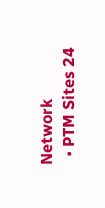Network
  • PTM Sites 24